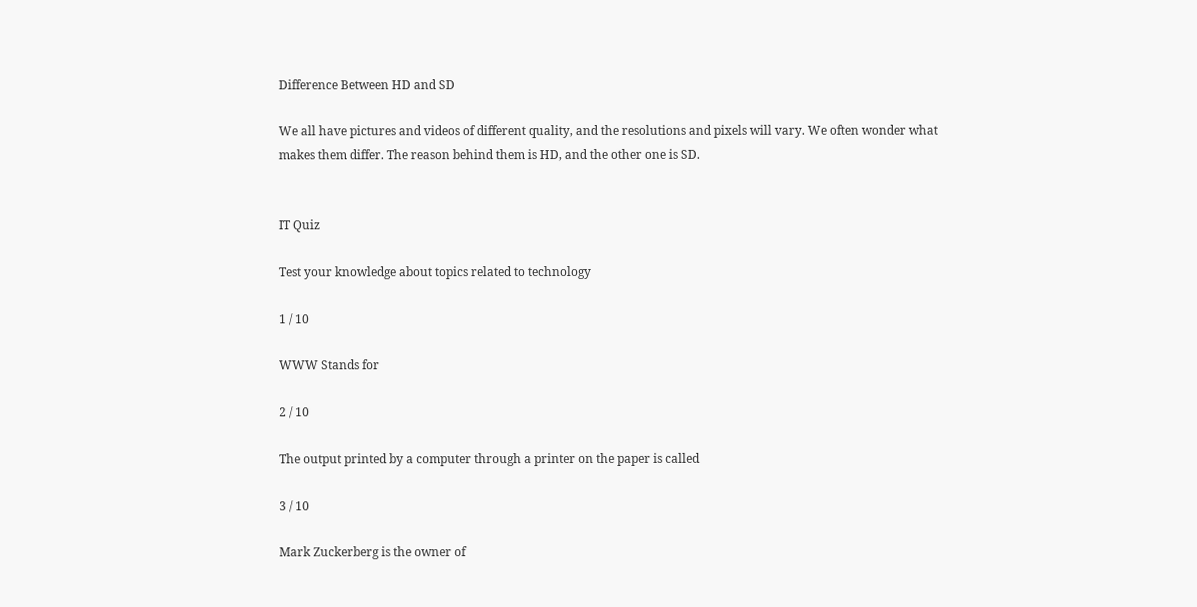Difference Between HD and SD

We all have pictures and videos of different quality, and the resolutions and pixels will vary. We often wonder what makes them differ. The reason behind them is HD, and the other one is SD.


IT Quiz

Test your knowledge about topics related to technology

1 / 10

WWW Stands for

2 / 10

The output printed by a computer through a printer on the paper is called

3 / 10

Mark Zuckerberg is the owner of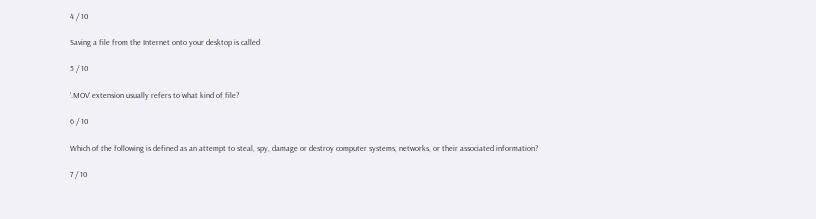4 / 10

Saving a file from the Internet onto your desktop is called

5 / 10

'.MOV' extension usually refers to what kind of file?

6 / 10

Which of the following is defined as an attempt to steal, spy, damage or destroy computer systems, networks, or their associated information?

7 / 10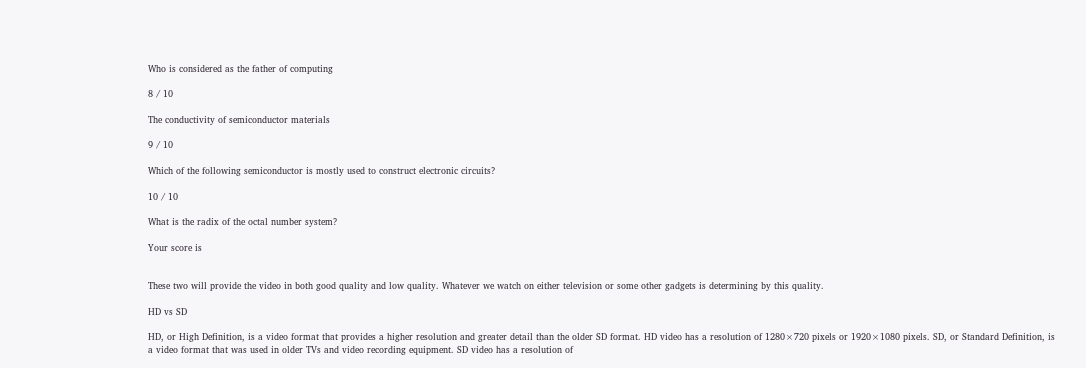Who is considered as the father of computing

8 / 10

The conductivity of semiconductor materials

9 / 10

Which of the following semiconductor is mostly used to construct electronic circuits?

10 / 10

What is the radix of the octal number system?

Your score is


These two will provide the video in both good quality and low quality. Whatever we watch on either television or some other gadgets is determining by this quality.

HD vs SD

HD, or High Definition, is a video format that provides a higher resolution and greater detail than the older SD format. HD video has a resolution of 1280×720 pixels or 1920×1080 pixels. SD, or Standard Definition, is a video format that was used in older TVs and video recording equipment. SD video has a resolution of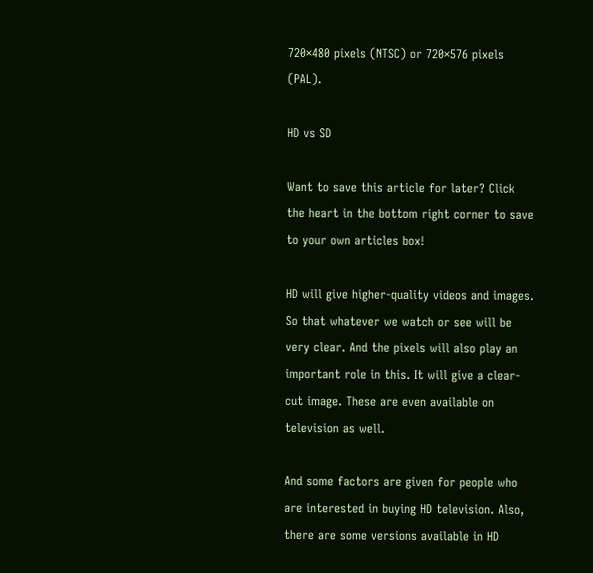720×480 pixels (NTSC) or 720×576 pixels (PAL).

HD vs SD

Want to save this article for later? Click the heart in the bottom right corner to save to your own articles box!

HD will give higher-quality videos and images. So that whatever we watch or see will be very clear. And the pixels will also play an important role in this. It will give a clear-cut image. These are even available on television as well.

And some factors are given for people who are interested in buying HD television. Also, there are some versions available in HD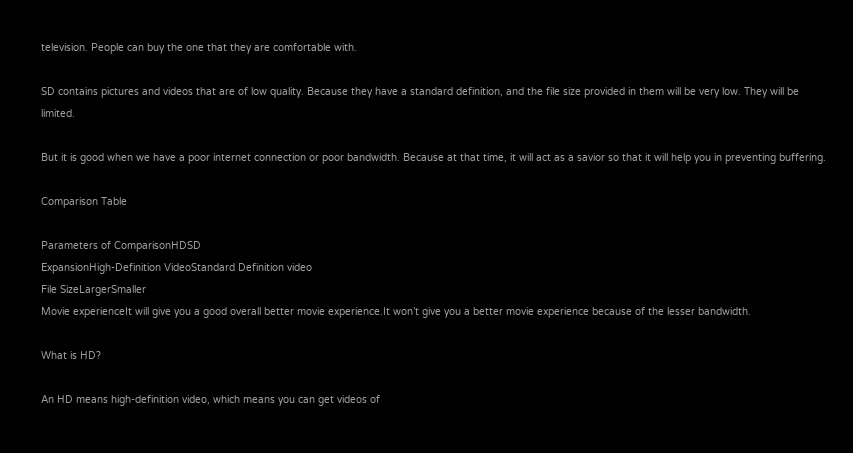television. People can buy the one that they are comfortable with.

SD contains pictures and videos that are of low quality. Because they have a standard definition, and the file size provided in them will be very low. They will be limited.

But it is good when we have a poor internet connection or poor bandwidth. Because at that time, it will act as a savior so that it will help you in preventing buffering.

Comparison Table

Parameters of ComparisonHDSD
ExpansionHigh-Definition VideoStandard Definition video
File SizeLargerSmaller
Movie experienceIt will give you a good overall better movie experience.It won’t give you a better movie experience because of the lesser bandwidth.

What is HD?

An HD means high-definition video, which means you can get videos of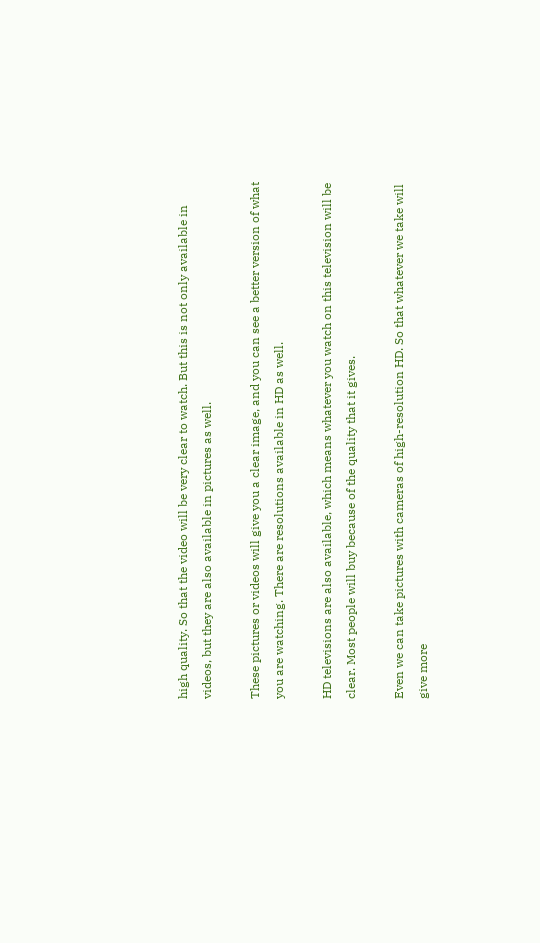high quality. So that the video will be very clear to watch. But this is not only available in videos, but they are also available in pictures as well.

These pictures or videos will give you a clear image, and you can see a better version of what you are watching. There are resolutions available in HD as well.

HD televisions are also available, which means whatever you watch on this television will be clear. Most people will buy because of the quality that it gives.

Even we can take pictures with cameras of high-resolution HD. So that whatever we take will give more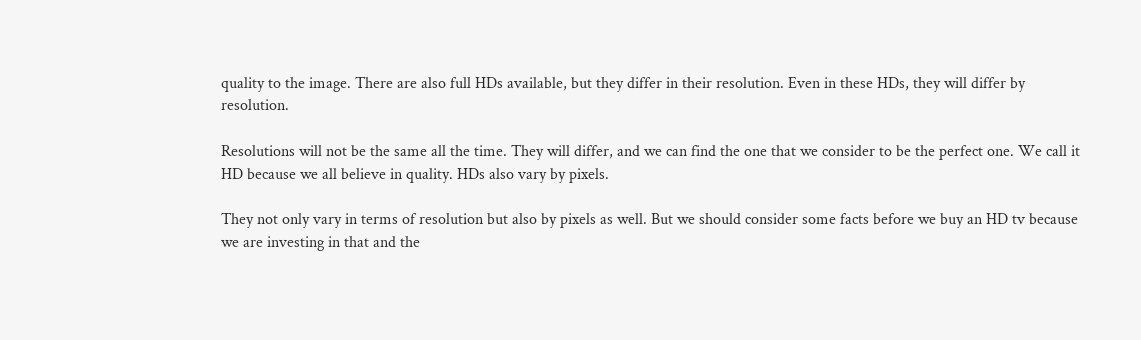quality to the image. There are also full HDs available, but they differ in their resolution. Even in these HDs, they will differ by resolution.

Resolutions will not be the same all the time. They will differ, and we can find the one that we consider to be the perfect one. We call it HD because we all believe in quality. HDs also vary by pixels.

They not only vary in terms of resolution but also by pixels as well. But we should consider some facts before we buy an HD tv because we are investing in that and the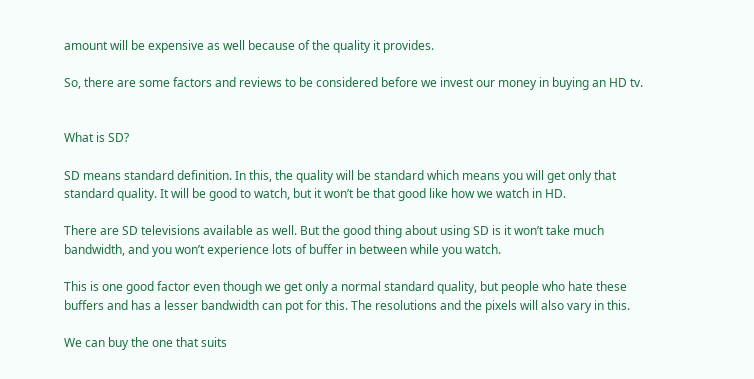amount will be expensive as well because of the quality it provides.

So, there are some factors and reviews to be considered before we invest our money in buying an HD tv.


What is SD?

SD means standard definition. In this, the quality will be standard which means you will get only that standard quality. It will be good to watch, but it won’t be that good like how we watch in HD.

There are SD televisions available as well. But the good thing about using SD is it won’t take much bandwidth, and you won’t experience lots of buffer in between while you watch.

This is one good factor even though we get only a normal standard quality, but people who hate these buffers and has a lesser bandwidth can pot for this. The resolutions and the pixels will also vary in this.

We can buy the one that suits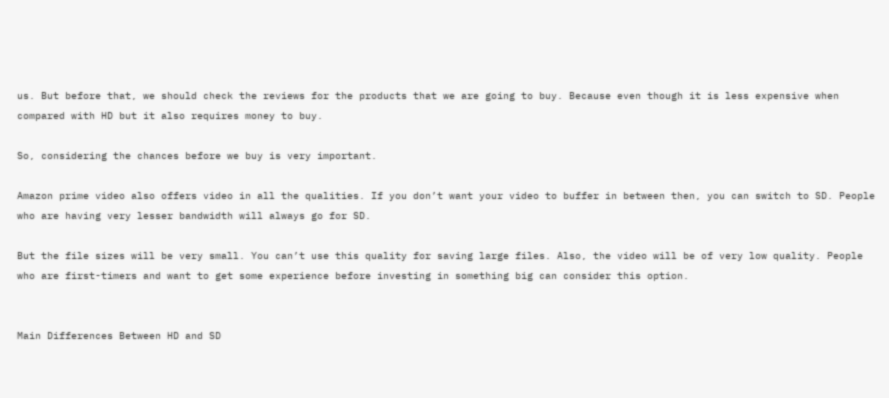us. But before that, we should check the reviews for the products that we are going to buy. Because even though it is less expensive when compared with HD but it also requires money to buy.

So, considering the chances before we buy is very important.

Amazon prime video also offers video in all the qualities. If you don’t want your video to buffer in between then, you can switch to SD. People who are having very lesser bandwidth will always go for SD.

But the file sizes will be very small. You can’t use this quality for saving large files. Also, the video will be of very low quality. People who are first-timers and want to get some experience before investing in something big can consider this option.


Main Differences Between HD and SD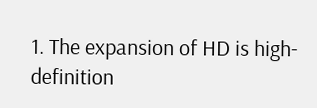1. The expansion of HD is high-definition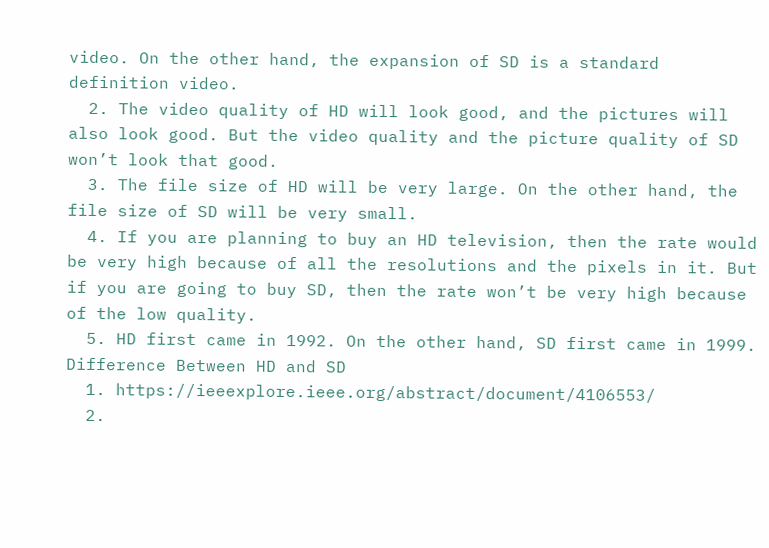video. On the other hand, the expansion of SD is a standard definition video.
  2. The video quality of HD will look good, and the pictures will also look good. But the video quality and the picture quality of SD won’t look that good.
  3. The file size of HD will be very large. On the other hand, the file size of SD will be very small.
  4. If you are planning to buy an HD television, then the rate would be very high because of all the resolutions and the pixels in it. But if you are going to buy SD, then the rate won’t be very high because of the low quality.
  5. HD first came in 1992. On the other hand, SD first came in 1999.
Difference Between HD and SD
  1. https://ieeexplore.ieee.org/abstract/document/4106553/
  2.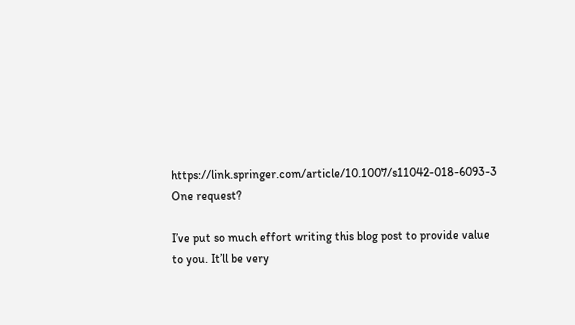https://link.springer.com/article/10.1007/s11042-018-6093-3
One request?

I’ve put so much effort writing this blog post to provide value to you. It’ll be very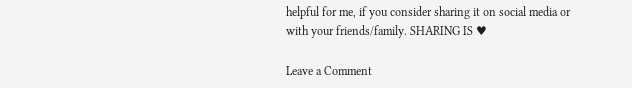helpful for me, if you consider sharing it on social media or with your friends/family. SHARING IS ♥

Leave a Comment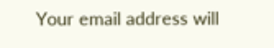Your email address will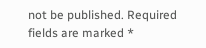not be published. Required fields are marked *